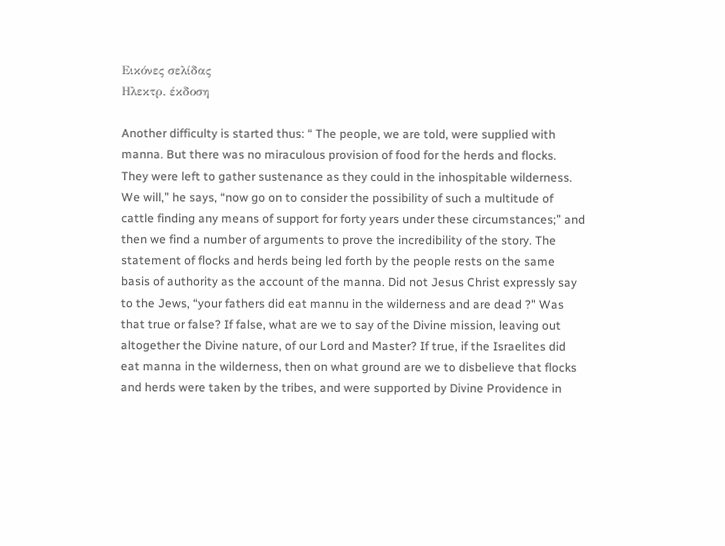Εικόνες σελίδας
Ηλεκτρ. έκδοση

Another difficulty is started thus: “ The people, we are told, were supplied with manna. But there was no miraculous provision of food for the herds and flocks. They were left to gather sustenance as they could in the inhospitable wilderness. We will,” he says, “now go on to consider the possibility of such a multitude of cattle finding any means of support for forty years under these circumstances;” and then we find a number of arguments to prove the incredibility of the story. The statement of flocks and herds being led forth by the people rests on the same basis of authority as the account of the manna. Did not Jesus Christ expressly say to the Jews, “your fathers did eat mannu in the wilderness and are dead ?" Was that true or false? If false, what are we to say of the Divine mission, leaving out altogether the Divine nature, of our Lord and Master? If true, if the Israelites did eat manna in the wilderness, then on what ground are we to disbelieve that flocks and herds were taken by the tribes, and were supported by Divine Providence in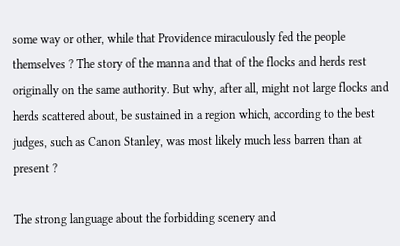some way or other, while that Providence miraculously fed the people themselves ? The story of the manna and that of the flocks and herds rest originally on the same authority. But why, after all, might not large flocks and herds scattered about, be sustained in a region which, according to the best judges, such as Canon Stanley, was most likely much less barren than at present ?

The strong language about the forbidding scenery and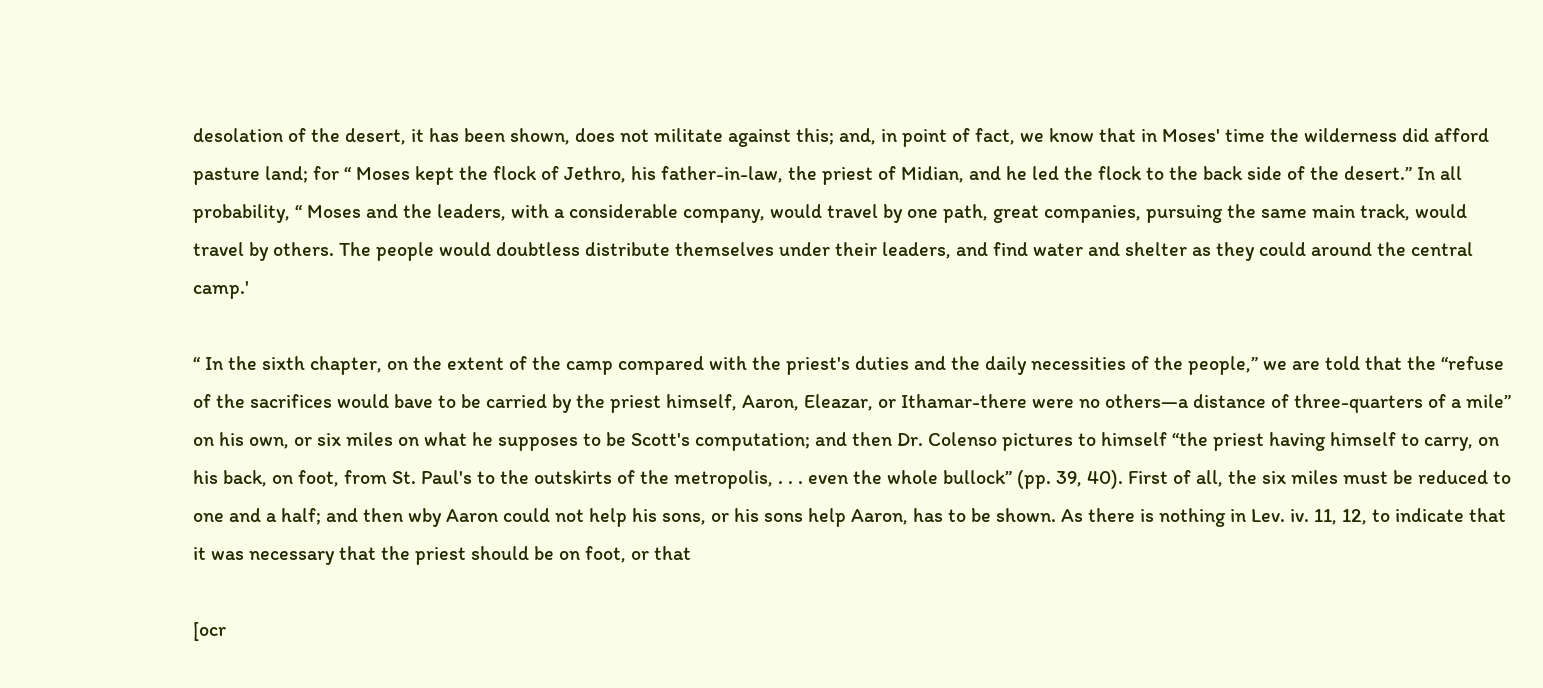desolation of the desert, it has been shown, does not militate against this; and, in point of fact, we know that in Moses' time the wilderness did afford pasture land; for “ Moses kept the flock of Jethro, his father-in-law, the priest of Midian, and he led the flock to the back side of the desert.” In all probability, “ Moses and the leaders, with a considerable company, would travel by one path, great companies, pursuing the same main track, would travel by others. The people would doubtless distribute themselves under their leaders, and find water and shelter as they could around the central camp.'

“ In the sixth chapter, on the extent of the camp compared with the priest's duties and the daily necessities of the people,” we are told that the “refuse of the sacrifices would bave to be carried by the priest himself, Aaron, Eleazar, or Ithamar-there were no others—a distance of three-quarters of a mile” on his own, or six miles on what he supposes to be Scott's computation; and then Dr. Colenso pictures to himself “the priest having himself to carry, on his back, on foot, from St. Paul's to the outskirts of the metropolis, . . . even the whole bullock” (pp. 39, 40). First of all, the six miles must be reduced to one and a half; and then wby Aaron could not help his sons, or his sons help Aaron, has to be shown. As there is nothing in Lev. iv. 11, 12, to indicate that it was necessary that the priest should be on foot, or that

[ocr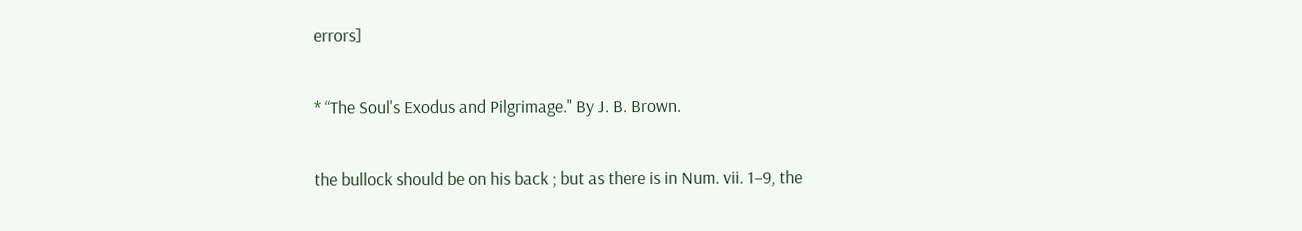errors]

* “The Soul's Exodus and Pilgrimage." By J. B. Brown.

the bullock should be on his back ; but as there is in Num. vii. 1–9, the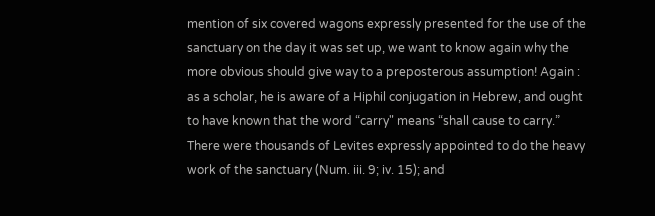mention of six covered wagons expressly presented for the use of the sanctuary on the day it was set up, we want to know again why the more obvious should give way to a preposterous assumption! Again : as a scholar, he is aware of a Hiphil conjugation in Hebrew, and ought to have known that the word “carry" means “shall cause to carry.” There were thousands of Levites expressly appointed to do the heavy work of the sanctuary (Num. iii. 9; iv. 15); and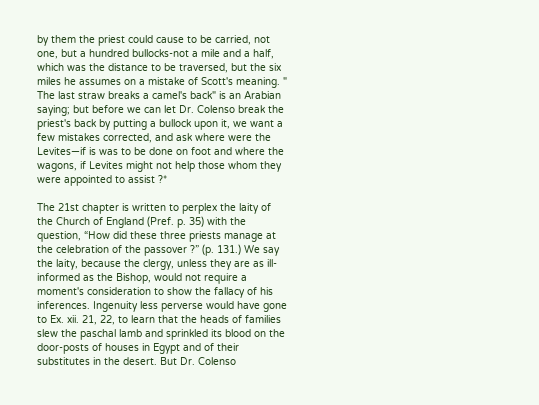by them the priest could cause to be carried, not one, but a hundred bullocks-not a mile and a half, which was the distance to be traversed, but the six miles he assumes on a mistake of Scott's meaning. " The last straw breaks a camel's back" is an Arabian saying; but before we can let Dr. Colenso break the priest's back by putting a bullock upon it, we want a few mistakes corrected, and ask where were the Levites—if is was to be done on foot and where the wagons, if Levites might not help those whom they were appointed to assist ?*

The 21st chapter is written to perplex the laity of the Church of England (Pref. p. 35) with the question, “How did these three priests manage at the celebration of the passover ?” (p. 131.) We say the laity, because the clergy, unless they are as ill-informed as the Bishop, would not require a moment's consideration to show the fallacy of his inferences. Ingenuity less perverse would have gone to Ex. xii. 21, 22, to learn that the heads of families slew the paschal lamb and sprinkled its blood on the door-posts of houses in Egypt and of their substitutes in the desert. But Dr. Colenso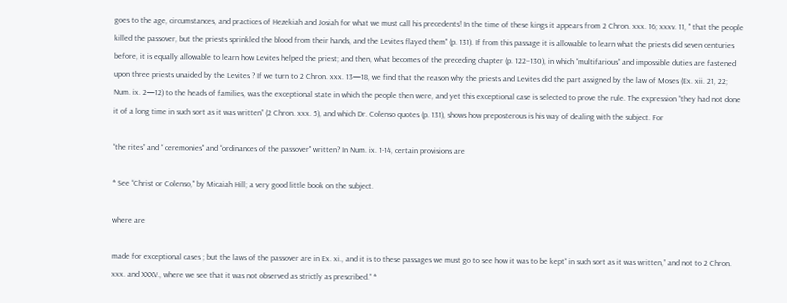goes to the age, circumstances, and practices of Hezekiah and Josiah for what we must call his precedents! In the time of these kings it appears from 2 Chron. xxx. 16; xxxv. 11, " that the people killed the passover, but the priests sprinkled the blood from their hands, and the Levites flayed them" (p. 131). If from this passage it is allowable to learn what the priests did seven centuries before, it is equally allowable to learn how Levites helped the priest; and then, what becomes of the preceding chapter (p. 122–130), in which “multifarious” and impossible duties are fastened upon three priests unaided by the Levites ? If we turn to 2 Chron. xxx. 13—18, we find that the reason why the priests and Levites did the part assigned by the law of Moses (Ex. xii. 21, 22; Num. ix. 2—12) to the heads of families, was the exceptional state in which the people then were, and yet this exceptional case is selected to prove the rule. The expression “they had not done it of a long time in such sort as it was written” (2 Chron. xxx. 5), and which Dr. Colenso quotes (p. 131), shows how preposterous is his way of dealing with the subject. For

“the rites” and “ ceremonies" and “ordinances of the passover" written? In Num. ix. 1-14, certain provisions are

* See “Christ or Colenso," by Micaiah Hill; a very good little book on the subject.

where are

made for exceptional cases ; but the laws of the passover are in Ex. xi., and it is to these passages we must go to see how it was to be kept“ in such sort as it was written,” and not to 2 Chron. xxx. and XXXV., where we see that it was not observed as strictly as prescribed.” *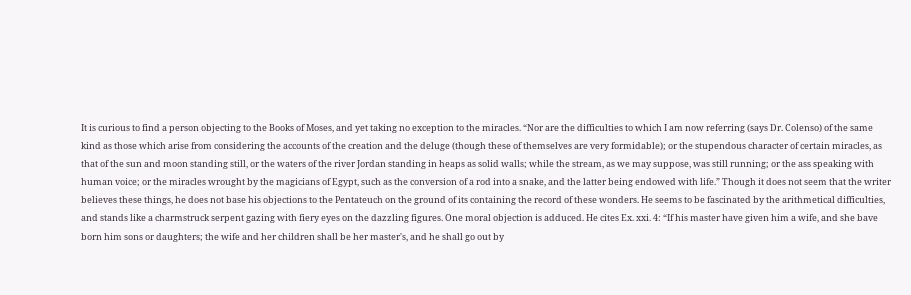It is curious to find a person objecting to the Books of Moses, and yet taking no exception to the miracles. “Nor are the difficulties to which I am now referring (says Dr. Colenso) of the same kind as those which arise from considering the accounts of the creation and the deluge (though these of themselves are very formidable); or the stupendous character of certain miracles, as that of the sun and moon standing still, or the waters of the river Jordan standing in heaps as solid walls; while the stream, as we may suppose, was still running; or the ass speaking with human voice; or the miracles wrought by the magicians of Egypt, such as the conversion of a rod into a snake, and the latter being endowed with life.” Though it does not seem that the writer believes these things, he does not base his objections to the Pentateuch on the ground of its containing the record of these wonders. He seems to be fascinated by the arithmetical difficulties, and stands like a charmstruck serpent gazing with fiery eyes on the dazzling figures. One moral objection is adduced. He cites Ex. xxi. 4: “If his master have given him a wife, and she bave born him sons or daughters; the wife and her children shall be her master's, and he shall go out by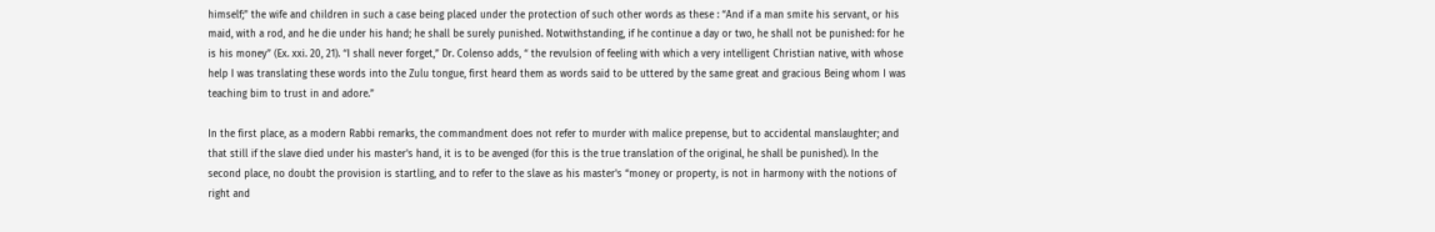himself;" the wife and children in such a case being placed under the protection of such other words as these : “And if a man smite his servant, or his maid, with a rod, and he die under his hand; he shall be surely punished. Notwithstanding, if he continue a day or two, he shall not be punished: for he is his money” (Ex. xxi. 20, 21). “I shall never forget,” Dr. Colenso adds, “ the revulsion of feeling with which a very intelligent Christian native, with whose help I was translating these words into the Zulu tongue, first heard them as words said to be uttered by the same great and gracious Being whom I was teaching bim to trust in and adore.”

In the first place, as a modern Rabbi remarks, the commandment does not refer to murder with malice prepense, but to accidental manslaughter; and that still if the slave died under his master's hand, it is to be avenged (for this is the true translation of the original, he shall be punished). In the second place, no doubt the provision is startling, and to refer to the slave as his master's “money or property, is not in harmony with the notions of right and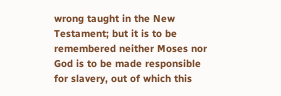wrong taught in the New Testament; but it is to be remembered neither Moses nor God is to be made responsible for slavery, out of which this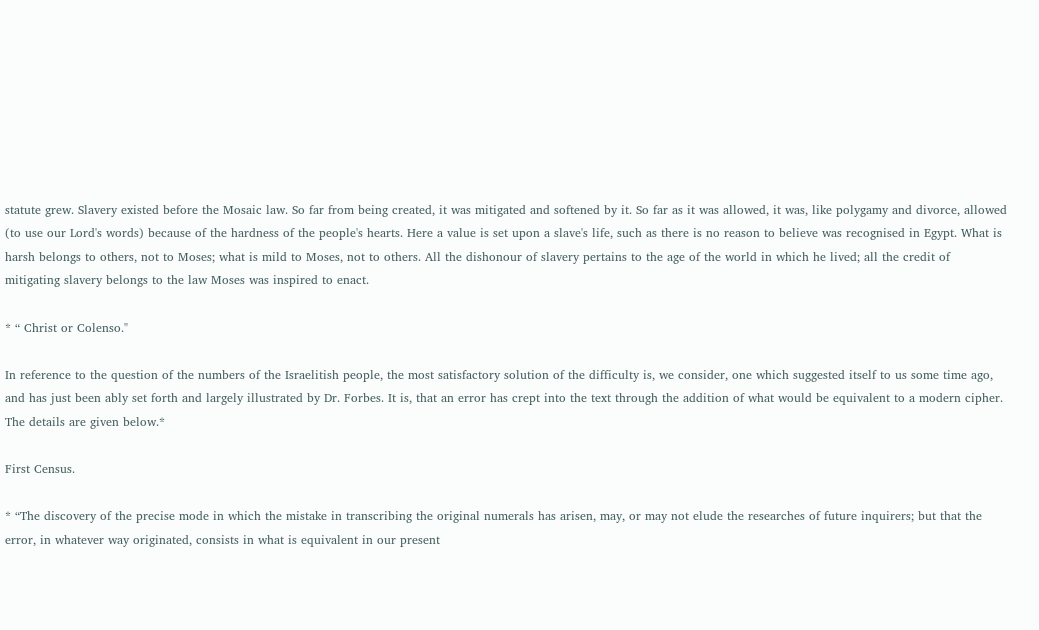statute grew. Slavery existed before the Mosaic law. So far from being created, it was mitigated and softened by it. So far as it was allowed, it was, like polygamy and divorce, allowed (to use our Lord's words) because of the hardness of the people's hearts. Here a value is set upon a slave's life, such as there is no reason to believe was recognised in Egypt. What is harsh belongs to others, not to Moses; what is mild to Moses, not to others. All the dishonour of slavery pertains to the age of the world in which he lived; all the credit of mitigating slavery belongs to the law Moses was inspired to enact.

* “ Christ or Colenso."

In reference to the question of the numbers of the Israelitish people, the most satisfactory solution of the difficulty is, we consider, one which suggested itself to us some time ago, and has just been ably set forth and largely illustrated by Dr. Forbes. It is, that an error has crept into the text through the addition of what would be equivalent to a modern cipher. The details are given below.*

First Census.

* “The discovery of the precise mode in which the mistake in transcribing the original numerals has arisen, may, or may not elude the researches of future inquirers; but that the error, in whatever way originated, consists in what is equivalent in our present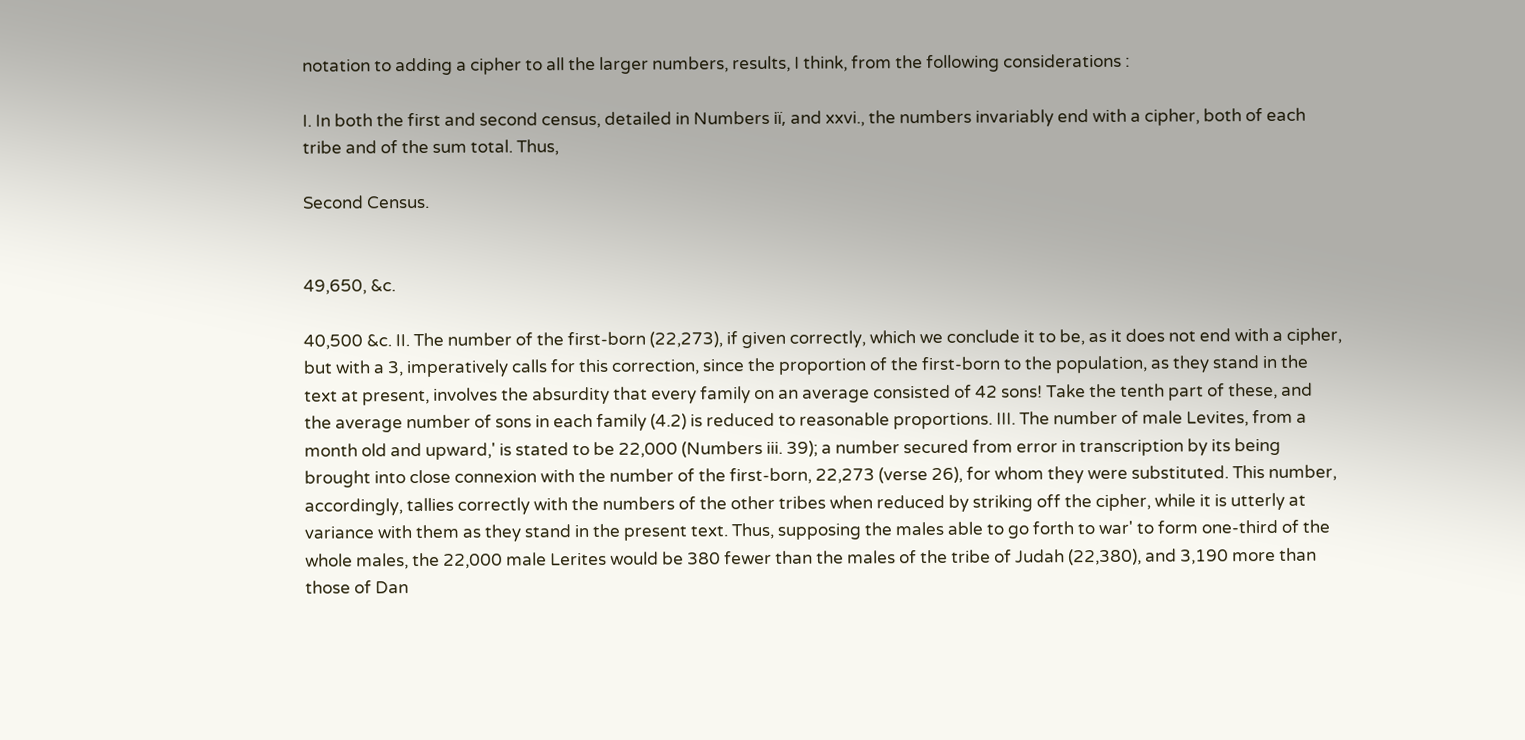notation to adding a cipher to all the larger numbers, results, I think, from the following considerations :

I. In both the first and second census, detailed in Numbers iï, and xxvi., the numbers invariably end with a cipher, both of each tribe and of the sum total. Thus,

Second Census.


49,650, &c.

40,500 &c. II. The number of the first-born (22,273), if given correctly, which we conclude it to be, as it does not end with a cipher, but with a 3, imperatively calls for this correction, since the proportion of the first-born to the population, as they stand in the text at present, involves the absurdity that every family on an average consisted of 42 sons! Take the tenth part of these, and the average number of sons in each family (4.2) is reduced to reasonable proportions. III. The number of male Levites, from a month old and upward,' is stated to be 22,000 (Numbers iii. 39); a number secured from error in transcription by its being brought into close connexion with the number of the first-born, 22,273 (verse 26), for whom they were substituted. This number, accordingly, tallies correctly with the numbers of the other tribes when reduced by striking off the cipher, while it is utterly at variance with them as they stand in the present text. Thus, supposing the males able to go forth to war' to form one-third of the whole males, the 22,000 male Lerites would be 380 fewer than the males of the tribe of Judah (22,380), and 3,190 more than those of Dan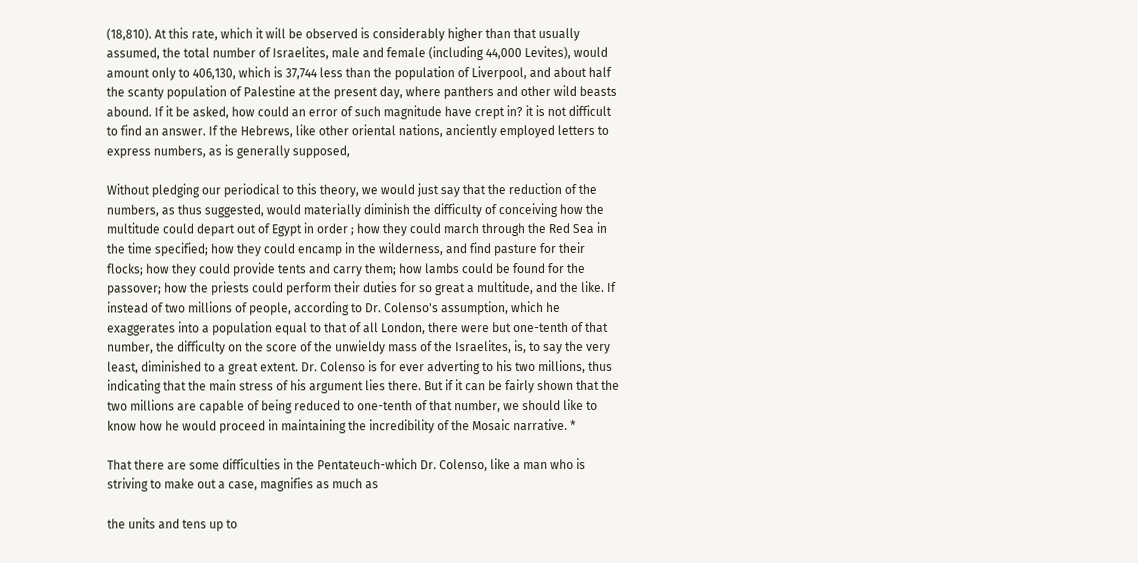(18,810). At this rate, which it will be observed is considerably higher than that usually assumed, the total number of Israelites, male and female (including 44,000 Levites), would amount only to 406,130, which is 37,744 less than the population of Liverpool, and about half the scanty population of Palestine at the present day, where panthers and other wild beasts abound. If it be asked, how could an error of such magnitude have crept in? it is not difficult to find an answer. If the Hebrews, like other oriental nations, anciently employed letters to express numbers, as is generally supposed,

Without pledging our periodical to this theory, we would just say that the reduction of the numbers, as thus suggested, would materially diminish the difficulty of conceiving how the multitude could depart out of Egypt in order ; how they could march through the Red Sea in the time specified; how they could encamp in the wilderness, and find pasture for their flocks; how they could provide tents and carry them; how lambs could be found for the passover; how the priests could perform their duties for so great a multitude, and the like. If instead of two millions of people, according to Dr. Colenso's assumption, which he exaggerates into a population equal to that of all London, there were but one-tenth of that number, the difficulty on the score of the unwieldy mass of the Israelites, is, to say the very least, diminished to a great extent. Dr. Colenso is for ever adverting to his two millions, thus indicating that the main stress of his argument lies there. But if it can be fairly shown that the two millions are capable of being reduced to one-tenth of that number, we should like to know how he would proceed in maintaining the incredibility of the Mosaic narrative. *

That there are some difficulties in the Pentateuch-which Dr. Colenso, like a man who is striving to make out a case, magnifies as much as

the units and tens up to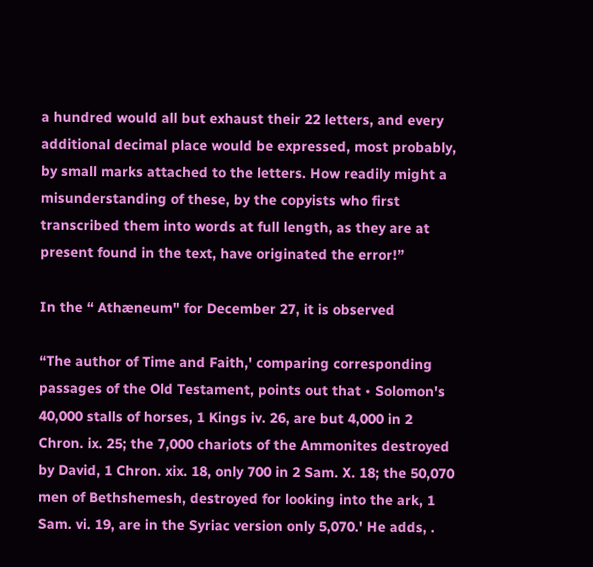a hundred would all but exhaust their 22 letters, and every additional decimal place would be expressed, most probably, by small marks attached to the letters. How readily might a misunderstanding of these, by the copyists who first transcribed them into words at full length, as they are at present found in the text, have originated the error!”

In the “ Athæneum" for December 27, it is observed

“The author of Time and Faith,' comparing corresponding passages of the Old Testament, points out that • Solomon's 40,000 stalls of horses, 1 Kings iv. 26, are but 4,000 in 2 Chron. ix. 25; the 7,000 chariots of the Ammonites destroyed by David, 1 Chron. xix. 18, only 700 in 2 Sam. X. 18; the 50,070 men of Bethshemesh, destroyed for looking into the ark, 1 Sam. vi. 19, are in the Syriac version only 5,070.' He adds, .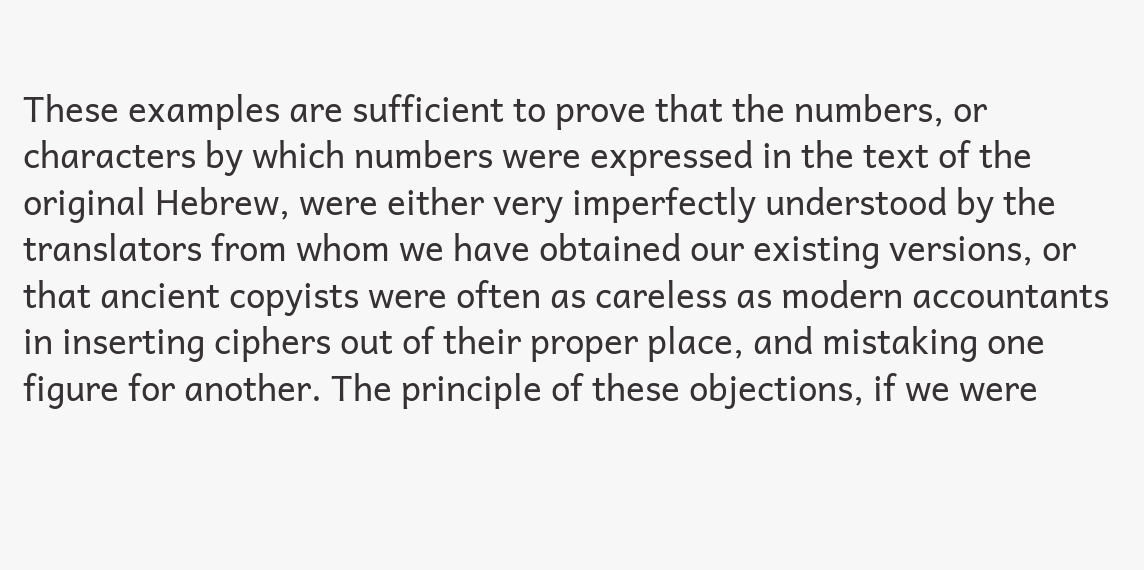These examples are sufficient to prove that the numbers, or characters by which numbers were expressed in the text of the original Hebrew, were either very imperfectly understood by the translators from whom we have obtained our existing versions, or that ancient copyists were often as careless as modern accountants in inserting ciphers out of their proper place, and mistaking one figure for another. The principle of these objections, if we were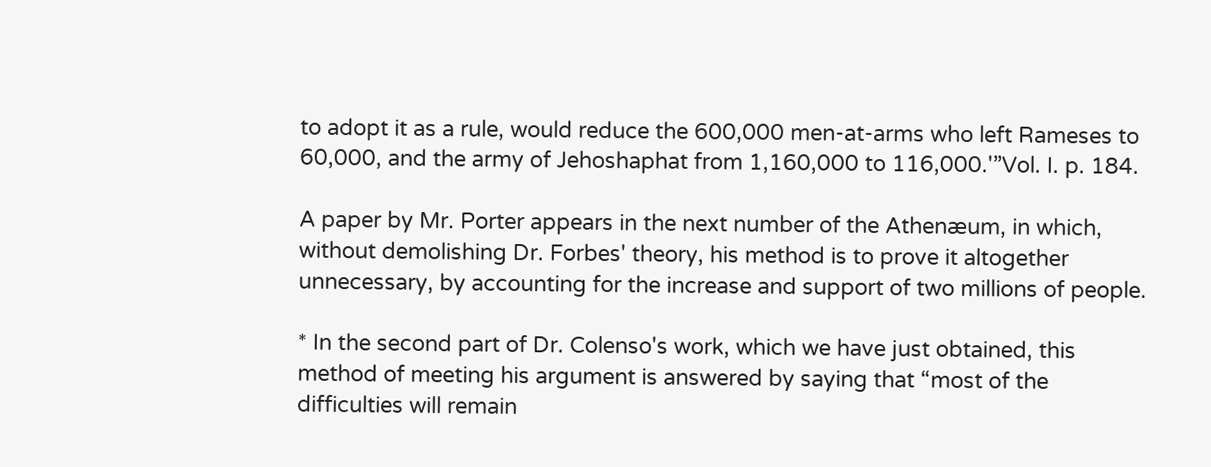to adopt it as a rule, would reduce the 600,000 men-at-arms who left Rameses to 60,000, and the army of Jehoshaphat from 1,160,000 to 116,000.'”Vol. I. p. 184.

A paper by Mr. Porter appears in the next number of the Athenæum, in which, without demolishing Dr. Forbes' theory, his method is to prove it altogether unnecessary, by accounting for the increase and support of two millions of people.

* In the second part of Dr. Colenso's work, which we have just obtained, this method of meeting his argument is answered by saying that “most of the difficulties will remain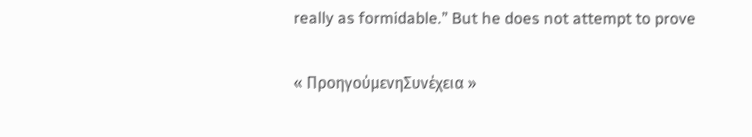really as formidable.” But he does not attempt to prove

« ΠροηγούμενηΣυνέχεια »